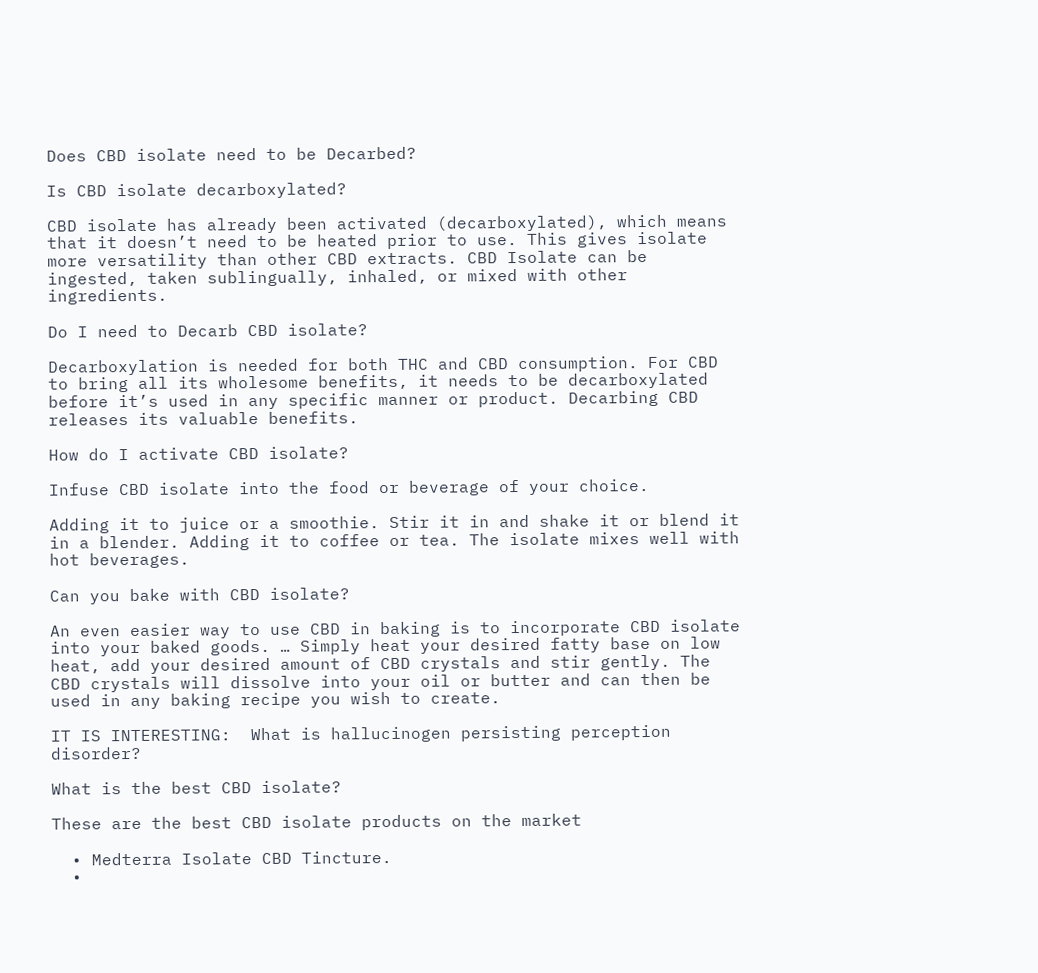Does CBD isolate need to be Decarbed?

Is CBD isolate decarboxylated?

CBD isolate has already been activated (decarboxylated), which means that it doesn’t need to be heated prior to use. This gives isolate more versatility than other CBD extracts. CBD Isolate can be ingested, taken sublingually, inhaled, or mixed with other ingredients.

Do I need to Decarb CBD isolate?

Decarboxylation is needed for both THC and CBD consumption. For CBD to bring all its wholesome benefits, it needs to be decarboxylated before it’s used in any specific manner or product. Decarbing CBD releases its valuable benefits.

How do I activate CBD isolate?

Infuse CBD isolate into the food or beverage of your choice.

Adding it to juice or a smoothie. Stir it in and shake it or blend it in a blender. Adding it to coffee or tea. The isolate mixes well with hot beverages.

Can you bake with CBD isolate?

An even easier way to use CBD in baking is to incorporate CBD isolate into your baked goods. … Simply heat your desired fatty base on low heat, add your desired amount of CBD crystals and stir gently. The CBD crystals will dissolve into your oil or butter and can then be used in any baking recipe you wish to create.

IT IS INTERESTING:  What is hallucinogen persisting perception disorder?

What is the best CBD isolate?

These are the best CBD isolate products on the market

  • Medterra Isolate CBD Tincture.
  •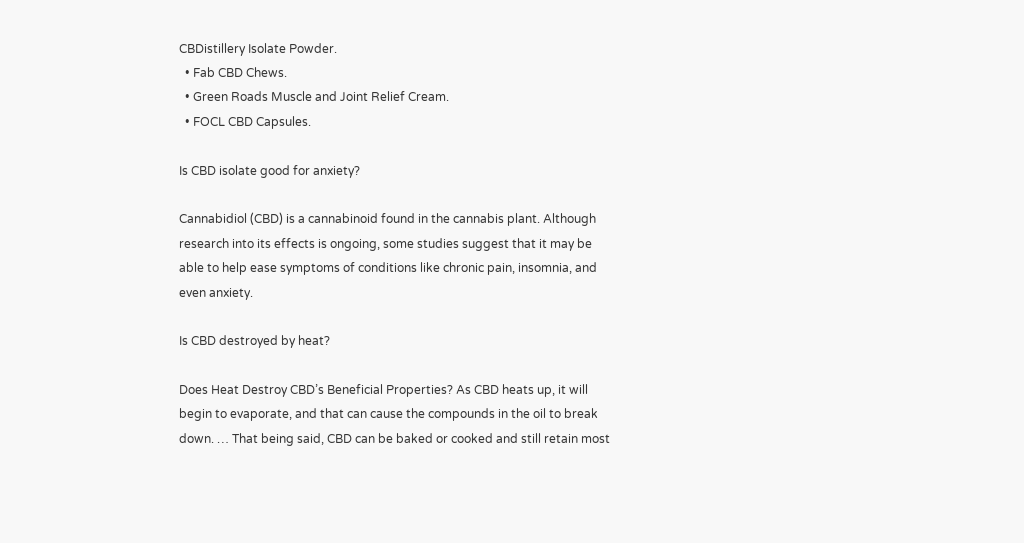CBDistillery Isolate Powder.
  • Fab CBD Chews.
  • Green Roads Muscle and Joint Relief Cream.
  • FOCL CBD Capsules.

Is CBD isolate good for anxiety?

Cannabidiol (CBD) is a cannabinoid found in the cannabis plant. Although research into its effects is ongoing, some studies suggest that it may be able to help ease symptoms of conditions like chronic pain, insomnia, and even anxiety.

Is CBD destroyed by heat?

Does Heat Destroy CBD’s Beneficial Properties? As CBD heats up, it will begin to evaporate, and that can cause the compounds in the oil to break down. … That being said, CBD can be baked or cooked and still retain most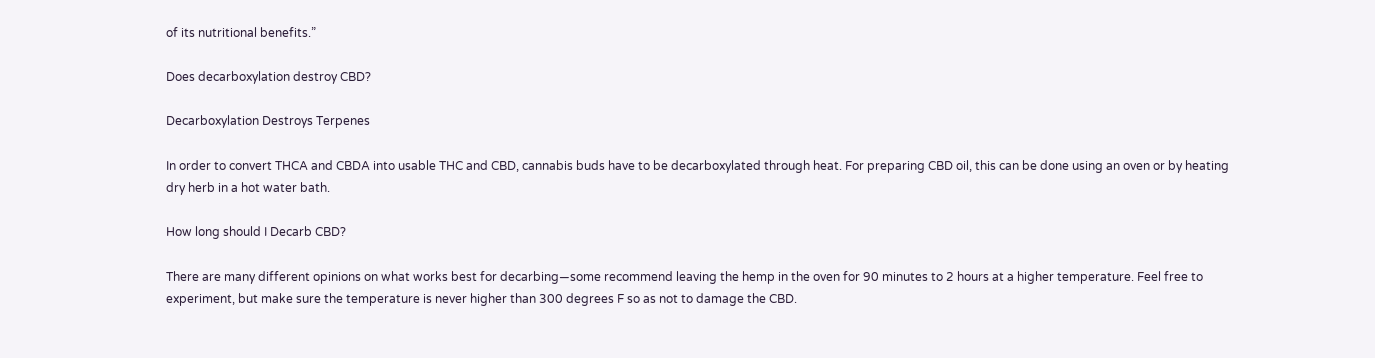of its nutritional benefits.”

Does decarboxylation destroy CBD?

Decarboxylation Destroys Terpenes

In order to convert THCA and CBDA into usable THC and CBD, cannabis buds have to be decarboxylated through heat. For preparing CBD oil, this can be done using an oven or by heating dry herb in a hot water bath.

How long should I Decarb CBD?

There are many different opinions on what works best for decarbing—some recommend leaving the hemp in the oven for 90 minutes to 2 hours at a higher temperature. Feel free to experiment, but make sure the temperature is never higher than 300 degrees F so as not to damage the CBD.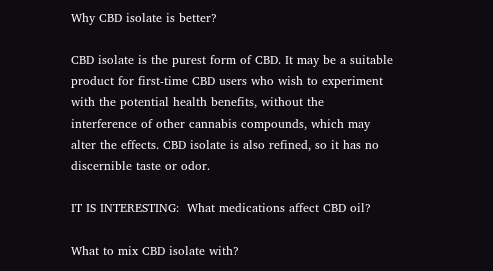Why CBD isolate is better?

CBD isolate is the purest form of CBD. It may be a suitable product for first-time CBD users who wish to experiment with the potential health benefits, without the interference of other cannabis compounds, which may alter the effects. CBD isolate is also refined, so it has no discernible taste or odor.

IT IS INTERESTING:  What medications affect CBD oil?

What to mix CBD isolate with?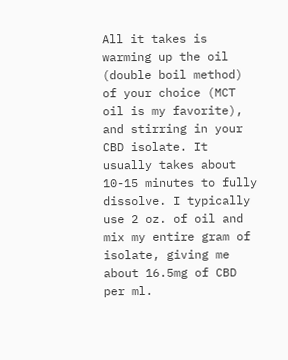All it takes is warming up the oil (double boil method) of your choice (MCT oil is my favorite), and stirring in your CBD isolate. It usually takes about 10-15 minutes to fully dissolve. I typically use 2 oz. of oil and mix my entire gram of isolate, giving me about 16.5mg of CBD per ml.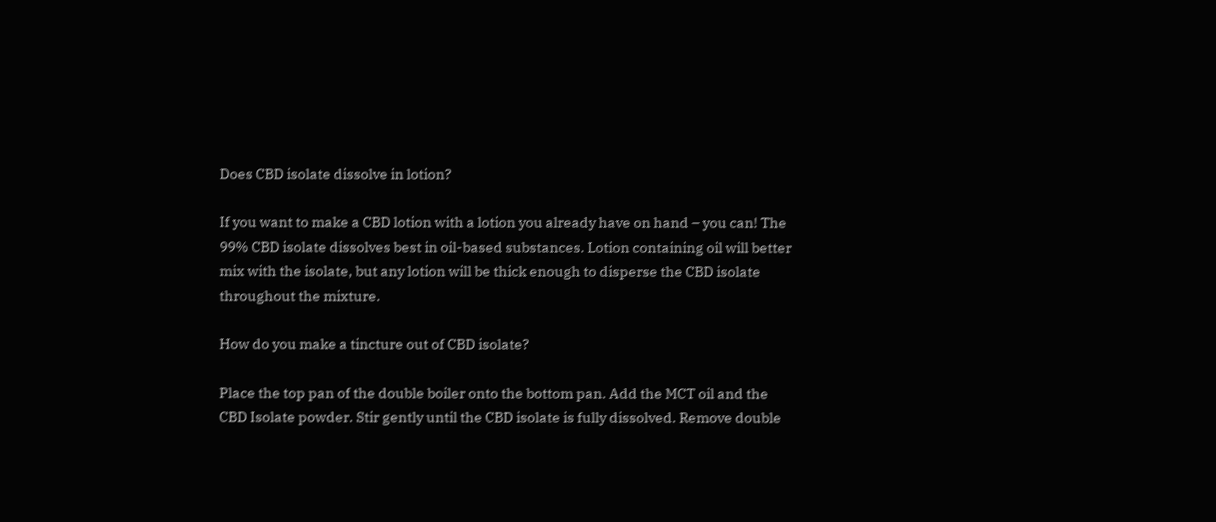Does CBD isolate dissolve in lotion?

If you want to make a CBD lotion with a lotion you already have on hand – you can! The 99% CBD isolate dissolves best in oil-based substances. Lotion containing oil will better mix with the isolate, but any lotion will be thick enough to disperse the CBD isolate throughout the mixture.

How do you make a tincture out of CBD isolate?

Place the top pan of the double boiler onto the bottom pan. Add the MCT oil and the CBD Isolate powder. Stir gently until the CBD isolate is fully dissolved. Remove double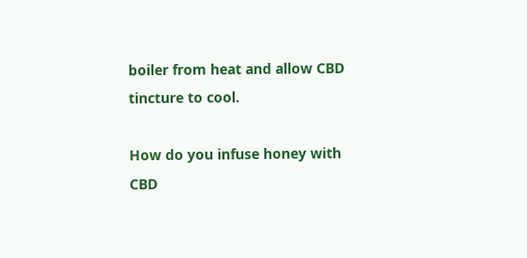boiler from heat and allow CBD tincture to cool.

How do you infuse honey with CBD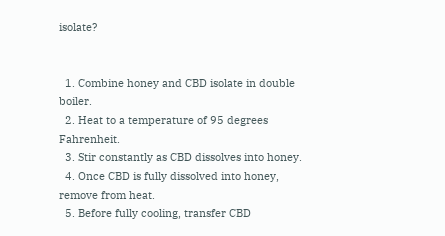isolate?


  1. Combine honey and CBD isolate in double boiler.
  2. Heat to a temperature of 95 degrees Fahrenheit.
  3. Stir constantly as CBD dissolves into honey.
  4. Once CBD is fully dissolved into honey, remove from heat.
  5. Before fully cooling, transfer CBD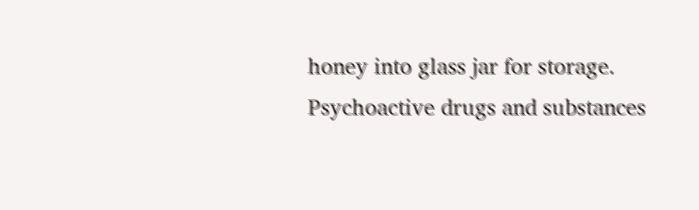honey into glass jar for storage.
Psychoactive drugs and substances